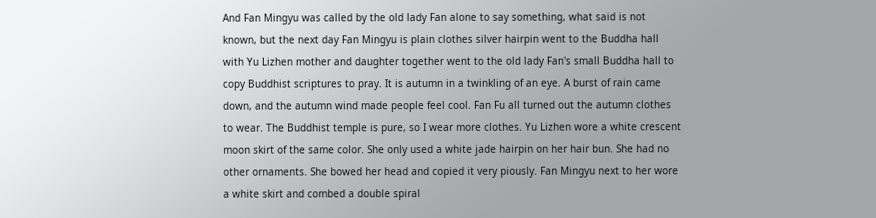And Fan Mingyu was called by the old lady Fan alone to say something, what said is not known, but the next day Fan Mingyu is plain clothes silver hairpin went to the Buddha hall with Yu Lizhen mother and daughter together went to the old lady Fan's small Buddha hall to copy Buddhist scriptures to pray. It is autumn in a twinkling of an eye. A burst of rain came down, and the autumn wind made people feel cool. Fan Fu all turned out the autumn clothes to wear. The Buddhist temple is pure, so I wear more clothes. Yu Lizhen wore a white crescent moon skirt of the same color. She only used a white jade hairpin on her hair bun. She had no other ornaments. She bowed her head and copied it very piously. Fan Mingyu next to her wore a white skirt and combed a double spiral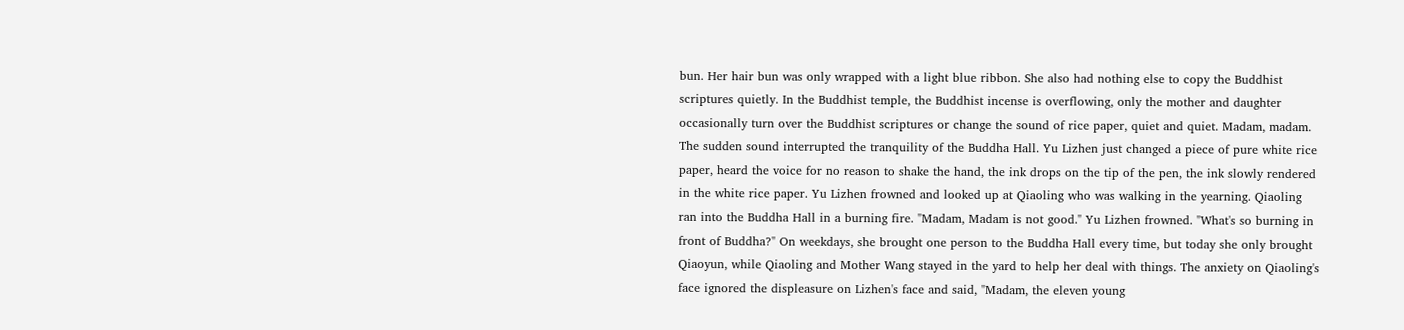bun. Her hair bun was only wrapped with a light blue ribbon. She also had nothing else to copy the Buddhist scriptures quietly. In the Buddhist temple, the Buddhist incense is overflowing, only the mother and daughter occasionally turn over the Buddhist scriptures or change the sound of rice paper, quiet and quiet. Madam, madam. The sudden sound interrupted the tranquility of the Buddha Hall. Yu Lizhen just changed a piece of pure white rice paper, heard the voice for no reason to shake the hand, the ink drops on the tip of the pen, the ink slowly rendered in the white rice paper. Yu Lizhen frowned and looked up at Qiaoling who was walking in the yearning. Qiaoling ran into the Buddha Hall in a burning fire. "Madam, Madam is not good." Yu Lizhen frowned. "What's so burning in front of Buddha?" On weekdays, she brought one person to the Buddha Hall every time, but today she only brought Qiaoyun, while Qiaoling and Mother Wang stayed in the yard to help her deal with things. The anxiety on Qiaoling's face ignored the displeasure on Lizhen's face and said, "Madam, the eleven young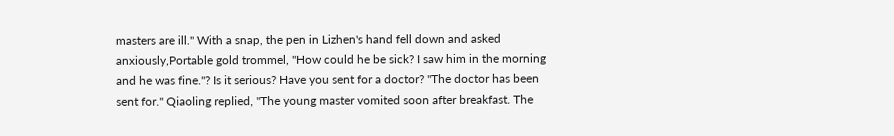masters are ill." With a snap, the pen in Lizhen's hand fell down and asked anxiously,Portable gold trommel, "How could he be sick? I saw him in the morning and he was fine."? Is it serious? Have you sent for a doctor? "The doctor has been sent for." Qiaoling replied, "The young master vomited soon after breakfast. The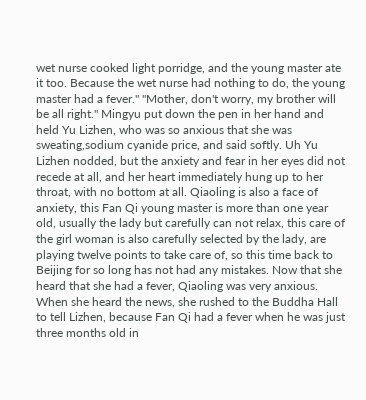wet nurse cooked light porridge, and the young master ate it too. Because the wet nurse had nothing to do, the young master had a fever." "Mother, don't worry, my brother will be all right." Mingyu put down the pen in her hand and held Yu Lizhen, who was so anxious that she was sweating,sodium cyanide price, and said softly. Uh Yu Lizhen nodded, but the anxiety and fear in her eyes did not recede at all, and her heart immediately hung up to her throat, with no bottom at all. Qiaoling is also a face of anxiety, this Fan Qi young master is more than one year old, usually the lady but carefully can not relax, this care of the girl woman is also carefully selected by the lady, are playing twelve points to take care of, so this time back to Beijing for so long has not had any mistakes. Now that she heard that she had a fever, Qiaoling was very anxious. When she heard the news, she rushed to the Buddha Hall to tell Lizhen, because Fan Qi had a fever when he was just three months old in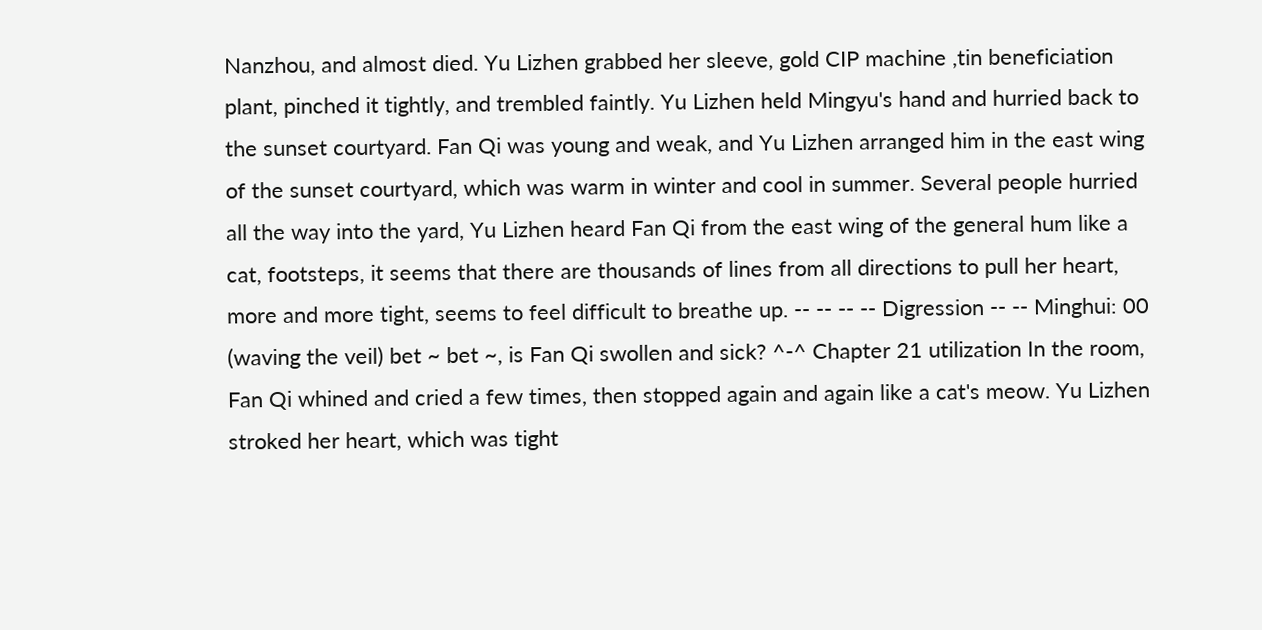Nanzhou, and almost died. Yu Lizhen grabbed her sleeve, gold CIP machine ,tin beneficiation plant, pinched it tightly, and trembled faintly. Yu Lizhen held Mingyu's hand and hurried back to the sunset courtyard. Fan Qi was young and weak, and Yu Lizhen arranged him in the east wing of the sunset courtyard, which was warm in winter and cool in summer. Several people hurried all the way into the yard, Yu Lizhen heard Fan Qi from the east wing of the general hum like a cat, footsteps, it seems that there are thousands of lines from all directions to pull her heart, more and more tight, seems to feel difficult to breathe up. -- -- -- -- Digression -- -- Minghui: 00 (waving the veil) bet ~ bet ~, is Fan Qi swollen and sick? ^-^ Chapter 21 utilization In the room, Fan Qi whined and cried a few times, then stopped again and again like a cat's meow. Yu Lizhen stroked her heart, which was tight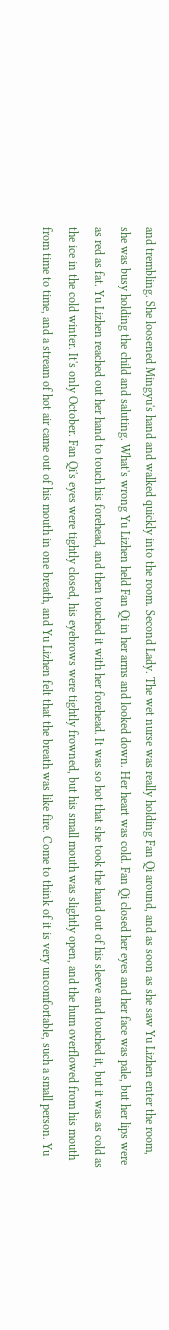and trembling. She loosened Mingyu's hand and walked quickly into the room. Second Lady. The wet nurse was really holding Fan Qi around, and as soon as she saw Yu Lizhen enter the room, she was busy holding the child and saluting. What's wrong Yu Lizhen held Fan Qi in her arms and looked down. Her heart was cold. Fan Qi closed her eyes and her face was pale, but her lips were as red as fat. Yu Lizhen reached out her hand to touch his forehead, and then touched it with her forehead. It was so hot that she took the hand out of his sleeve and touched it, but it was as cold as the ice in the cold winter. It's only October. Fan Qi's eyes were tightly closed, his eyebrows were tightly frowned, but his small mouth was slightly open, and the hum overflowed from his mouth from time to time, and a stream of hot air came out of his mouth in one breath, and Yu Lizhen felt that the breath was like fire. Come to think of it is very uncomfortable, such a small person. Yu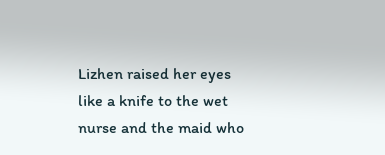Lizhen raised her eyes like a knife to the wet nurse and the maid who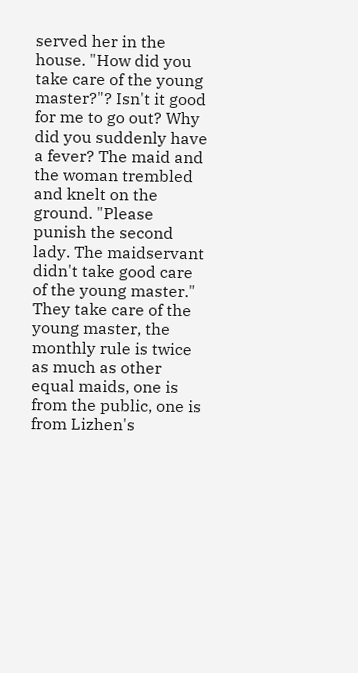served her in the house. "How did you take care of the young master?"? Isn't it good for me to go out? Why did you suddenly have a fever? The maid and the woman trembled and knelt on the ground. "Please punish the second lady. The maidservant didn't take good care of the young master." They take care of the young master, the monthly rule is twice as much as other equal maids, one is from the public, one is from Lizhen's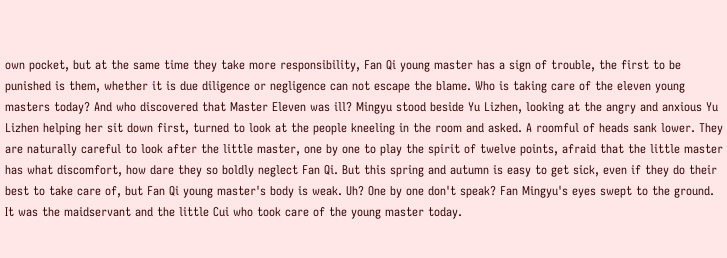own pocket, but at the same time they take more responsibility, Fan Qi young master has a sign of trouble, the first to be punished is them, whether it is due diligence or negligence can not escape the blame. Who is taking care of the eleven young masters today? And who discovered that Master Eleven was ill? Mingyu stood beside Yu Lizhen, looking at the angry and anxious Yu Lizhen helping her sit down first, turned to look at the people kneeling in the room and asked. A roomful of heads sank lower. They are naturally careful to look after the little master, one by one to play the spirit of twelve points, afraid that the little master has what discomfort, how dare they so boldly neglect Fan Qi. But this spring and autumn is easy to get sick, even if they do their best to take care of, but Fan Qi young master's body is weak. Uh? One by one don't speak? Fan Mingyu's eyes swept to the ground. It was the maidservant and the little Cui who took care of the young master today.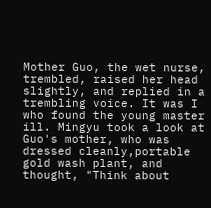Mother Guo, the wet nurse, trembled, raised her head slightly, and replied in a trembling voice. It was I who found the young master ill. Mingyu took a look at Guo's mother, who was dressed cleanly,portable gold wash plant, and thought, "Think about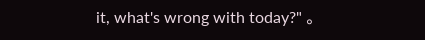it, what's wrong with today?" 。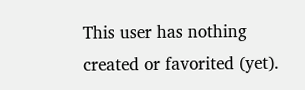This user has nothing created or favorited (yet).